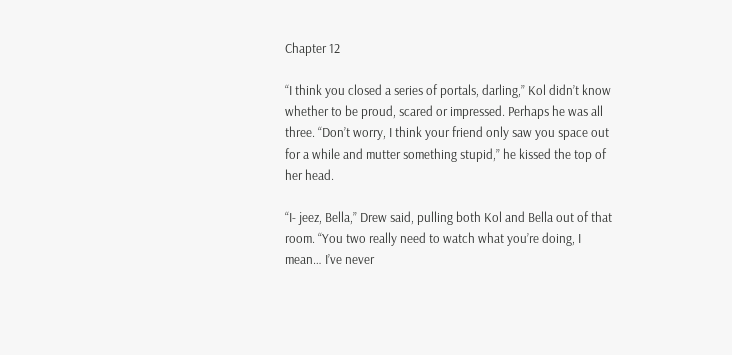Chapter 12

“I think you closed a series of portals, darling,” Kol didn’t know whether to be proud, scared or impressed. Perhaps he was all three. “Don’t worry, I think your friend only saw you space out for a while and mutter something stupid,” he kissed the top of her head.

“I- jeez, Bella,” Drew said, pulling both Kol and Bella out of that room. “You two really need to watch what you’re doing, I mean… I’ve never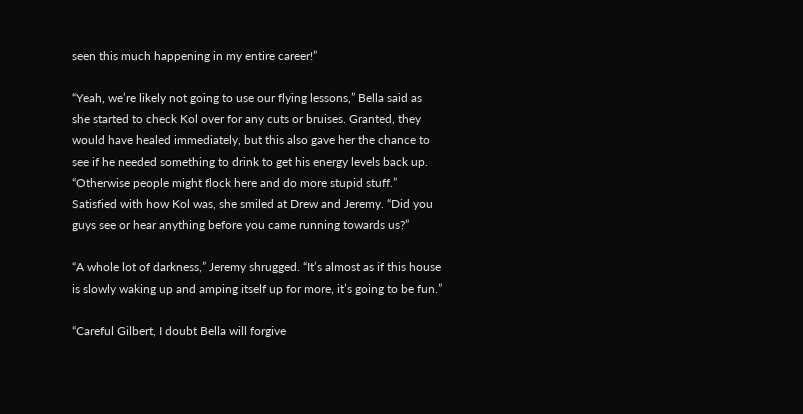seen this much happening in my entire career!”

“Yeah, we’re likely not going to use our flying lessons,” Bella said as she started to check Kol over for any cuts or bruises. Granted, they would have healed immediately, but this also gave her the chance to see if he needed something to drink to get his energy levels back up. “Otherwise people might flock here and do more stupid stuff.” Satisfied with how Kol was, she smiled at Drew and Jeremy. “Did you guys see or hear anything before you came running towards us?”

“A whole lot of darkness,” Jeremy shrugged. “It’s almost as if this house is slowly waking up and amping itself up for more, it’s going to be fun.”

“Careful Gilbert, I doubt Bella will forgive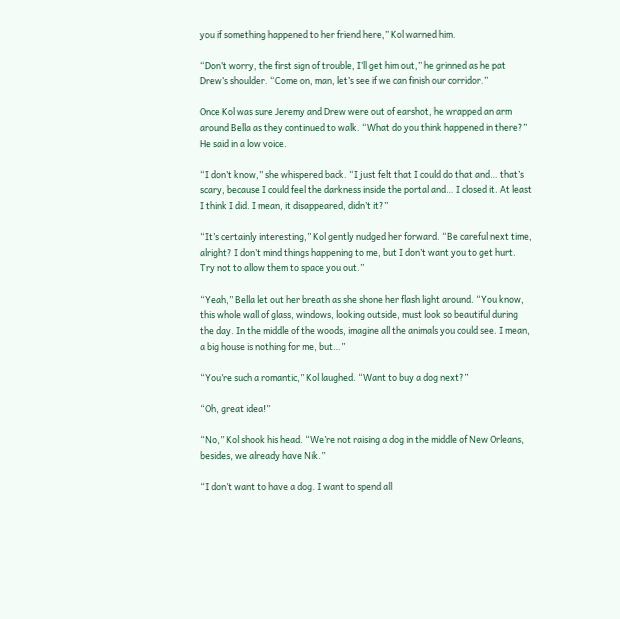you if something happened to her friend here,” Kol warned him.

“Don’t worry, the first sign of trouble, I’ll get him out,” he grinned as he pat Drew’s shoulder. “Come on, man, let’s see if we can finish our corridor.”

Once Kol was sure Jeremy and Drew were out of earshot, he wrapped an arm around Bella as they continued to walk. “What do you think happened in there?” He said in a low voice.

“I don’t know,” she whispered back. “I just felt that I could do that and… that’s scary, because I could feel the darkness inside the portal and… I closed it. At least I think I did. I mean, it disappeared, didn’t it?”

“It’s certainly interesting,” Kol gently nudged her forward. “Be careful next time, alright? I don’t mind things happening to me, but I don’t want you to get hurt. Try not to allow them to space you out.”

“Yeah,” Bella let out her breath as she shone her flash light around. “You know, this whole wall of glass, windows, looking outside, must look so beautiful during the day. In the middle of the woods, imagine all the animals you could see. I mean, a big house is nothing for me, but…”

“You’re such a romantic,” Kol laughed. “Want to buy a dog next?”

“Oh, great idea!”

“No,” Kol shook his head. “We’re not raising a dog in the middle of New Orleans, besides, we already have Nik.”

“I don’t want to have a dog. I want to spend all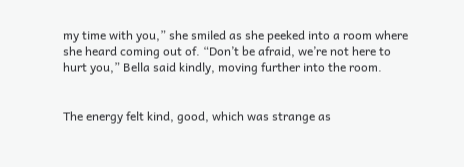my time with you,” she smiled as she peeked into a room where she heard coming out of. “Don’t be afraid, we’re not here to hurt you,” Bella said kindly, moving further into the room.


The energy felt kind, good, which was strange as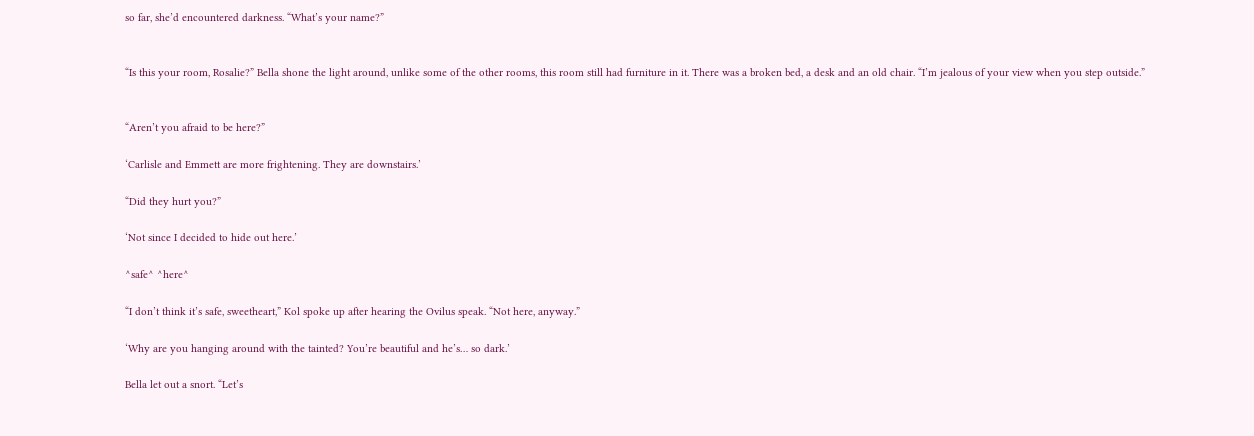so far, she’d encountered darkness. “What’s your name?”


“Is this your room, Rosalie?” Bella shone the light around, unlike some of the other rooms, this room still had furniture in it. There was a broken bed, a desk and an old chair. “I’m jealous of your view when you step outside.”


“Aren’t you afraid to be here?”

‘Carlisle and Emmett are more frightening. They are downstairs.’

“Did they hurt you?”

‘Not since I decided to hide out here.’

^safe^ ^here^

“I don’t think it’s safe, sweetheart,” Kol spoke up after hearing the Ovilus speak. “Not here, anyway.”

‘Why are you hanging around with the tainted? You’re beautiful and he’s… so dark.’

Bella let out a snort. “Let’s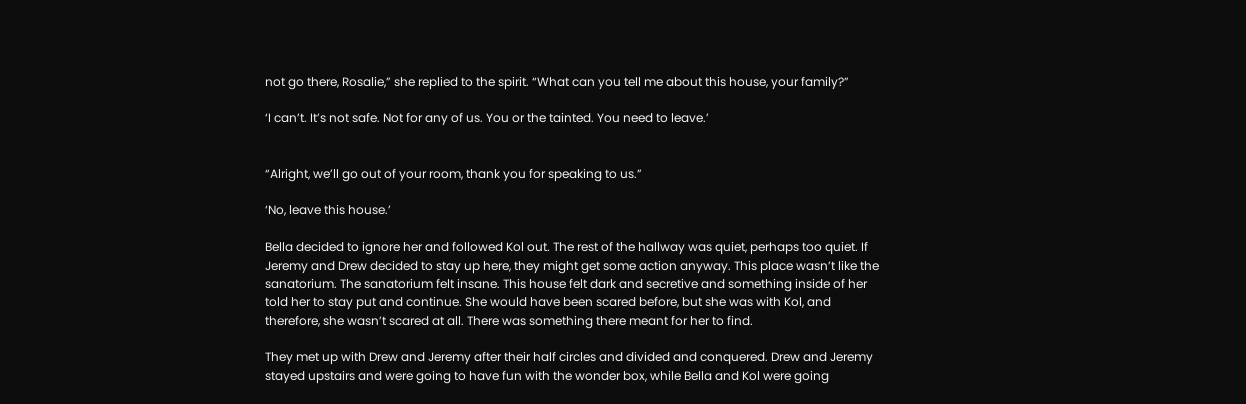not go there, Rosalie,” she replied to the spirit. “What can you tell me about this house, your family?”

‘I can’t. It’s not safe. Not for any of us. You or the tainted. You need to leave.’


“Alright, we’ll go out of your room, thank you for speaking to us.”

‘No, leave this house.’

Bella decided to ignore her and followed Kol out. The rest of the hallway was quiet, perhaps too quiet. If Jeremy and Drew decided to stay up here, they might get some action anyway. This place wasn’t like the sanatorium. The sanatorium felt insane. This house felt dark and secretive and something inside of her told her to stay put and continue. She would have been scared before, but she was with Kol, and therefore, she wasn’t scared at all. There was something there meant for her to find.

They met up with Drew and Jeremy after their half circles and divided and conquered. Drew and Jeremy stayed upstairs and were going to have fun with the wonder box, while Bella and Kol were going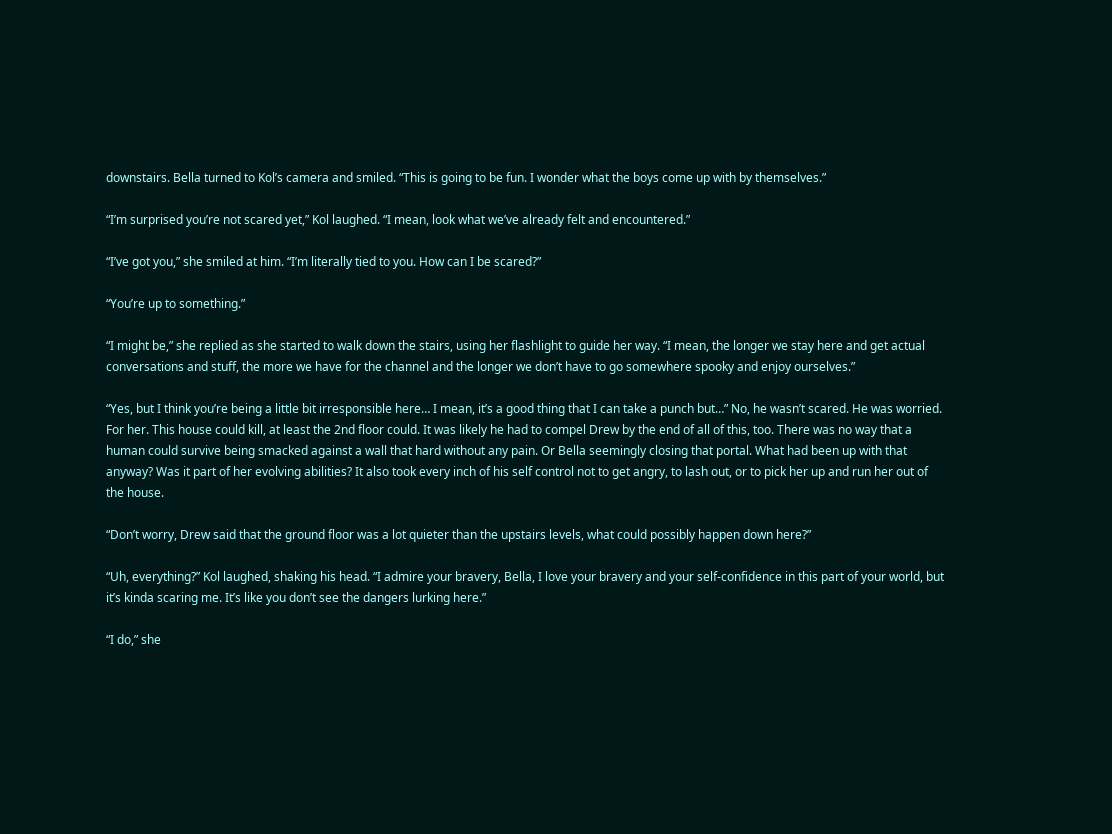downstairs. Bella turned to Kol’s camera and smiled. “This is going to be fun. I wonder what the boys come up with by themselves.”

“I’m surprised you’re not scared yet,” Kol laughed. “I mean, look what we’ve already felt and encountered.”

“I’ve got you,” she smiled at him. “I’m literally tied to you. How can I be scared?”

“You’re up to something.”

“I might be,” she replied as she started to walk down the stairs, using her flashlight to guide her way. “I mean, the longer we stay here and get actual conversations and stuff, the more we have for the channel and the longer we don’t have to go somewhere spooky and enjoy ourselves.”

“Yes, but I think you’re being a little bit irresponsible here… I mean, it’s a good thing that I can take a punch but…” No, he wasn’t scared. He was worried. For her. This house could kill, at least the 2nd floor could. It was likely he had to compel Drew by the end of all of this, too. There was no way that a human could survive being smacked against a wall that hard without any pain. Or Bella seemingly closing that portal. What had been up with that anyway? Was it part of her evolving abilities? It also took every inch of his self control not to get angry, to lash out, or to pick her up and run her out of the house.

“Don’t worry, Drew said that the ground floor was a lot quieter than the upstairs levels, what could possibly happen down here?”

“Uh, everything?” Kol laughed, shaking his head. “I admire your bravery, Bella, I love your bravery and your self-confidence in this part of your world, but it’s kinda scaring me. It’s like you don’t see the dangers lurking here.”

“I do,” she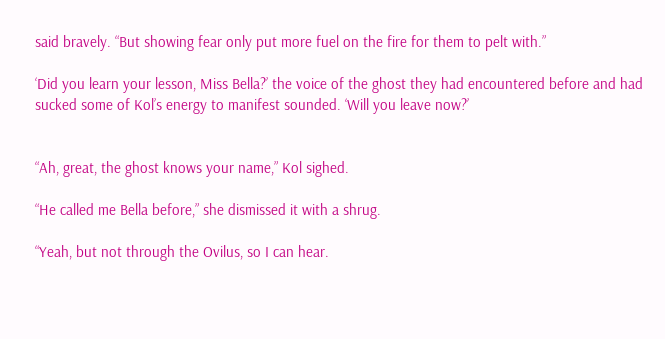said bravely. “But showing fear only put more fuel on the fire for them to pelt with.”

‘Did you learn your lesson, Miss Bella?’ the voice of the ghost they had encountered before and had sucked some of Kol’s energy to manifest sounded. ‘Will you leave now?’


“Ah, great, the ghost knows your name,” Kol sighed.

“He called me Bella before,” she dismissed it with a shrug.

“Yeah, but not through the Ovilus, so I can hear.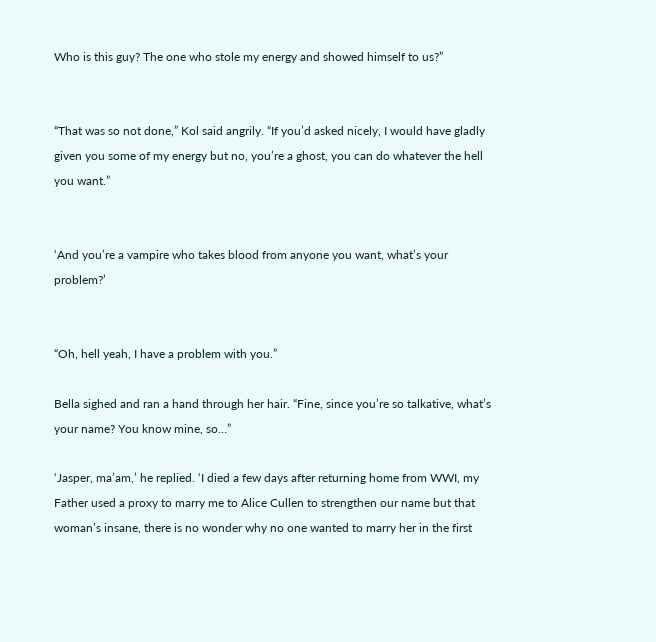Who is this guy? The one who stole my energy and showed himself to us?”


“That was so not done,” Kol said angrily. “If you’d asked nicely, I would have gladly given you some of my energy but no, you’re a ghost, you can do whatever the hell you want.”


‘And you’re a vampire who takes blood from anyone you want, what’s your problem?’


“Oh, hell yeah, I have a problem with you.”

Bella sighed and ran a hand through her hair. “Fine, since you’re so talkative, what’s your name? You know mine, so…”

‘Jasper, ma’am,’ he replied. ‘I died a few days after returning home from WWI, my Father used a proxy to marry me to Alice Cullen to strengthen our name but that woman’s insane, there is no wonder why no one wanted to marry her in the first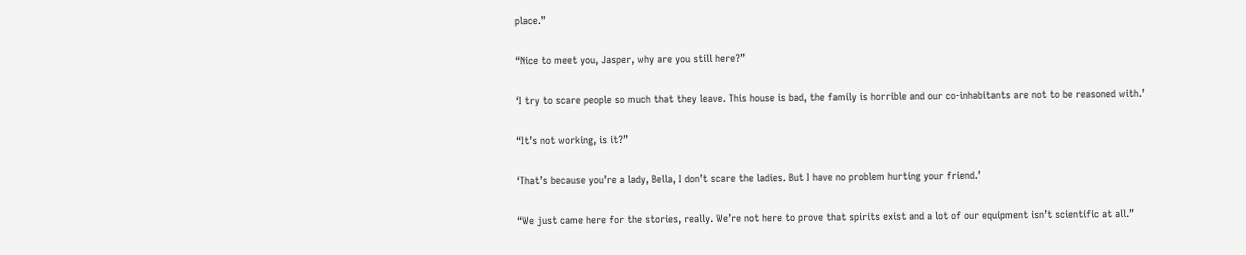place.”

“Nice to meet you, Jasper, why are you still here?”

‘I try to scare people so much that they leave. This house is bad, the family is horrible and our co-inhabitants are not to be reasoned with.’

“It’s not working, is it?”

‘That’s because you’re a lady, Bella, I don’t scare the ladies. But I have no problem hurting your friend.’

“We just came here for the stories, really. We’re not here to prove that spirits exist and a lot of our equipment isn’t scientific at all.”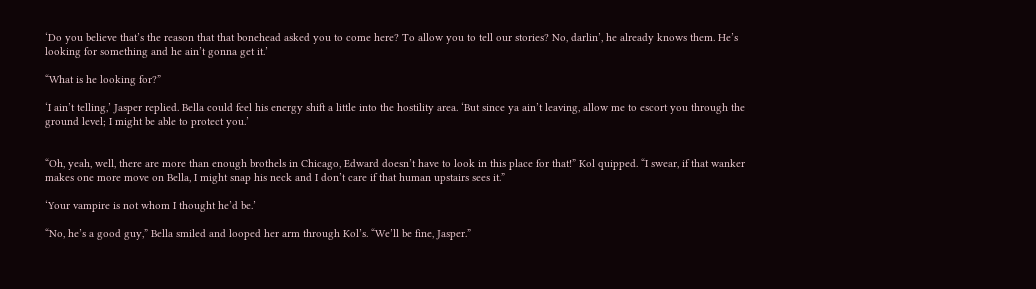‘Do you believe that’s the reason that that bonehead asked you to come here? To allow you to tell our stories? No, darlin’, he already knows them. He’s looking for something and he ain’t gonna get it.’

“What is he looking for?”

‘I ain’t telling,’ Jasper replied. Bella could feel his energy shift a little into the hostility area. ‘But since ya ain’t leaving, allow me to escort you through the ground level; I might be able to protect you.’


“Oh, yeah, well, there are more than enough brothels in Chicago, Edward doesn’t have to look in this place for that!” Kol quipped. “I swear, if that wanker makes one more move on Bella, I might snap his neck and I don’t care if that human upstairs sees it.”

‘Your vampire is not whom I thought he’d be.’

“No, he’s a good guy,” Bella smiled and looped her arm through Kol’s. “We’ll be fine, Jasper.”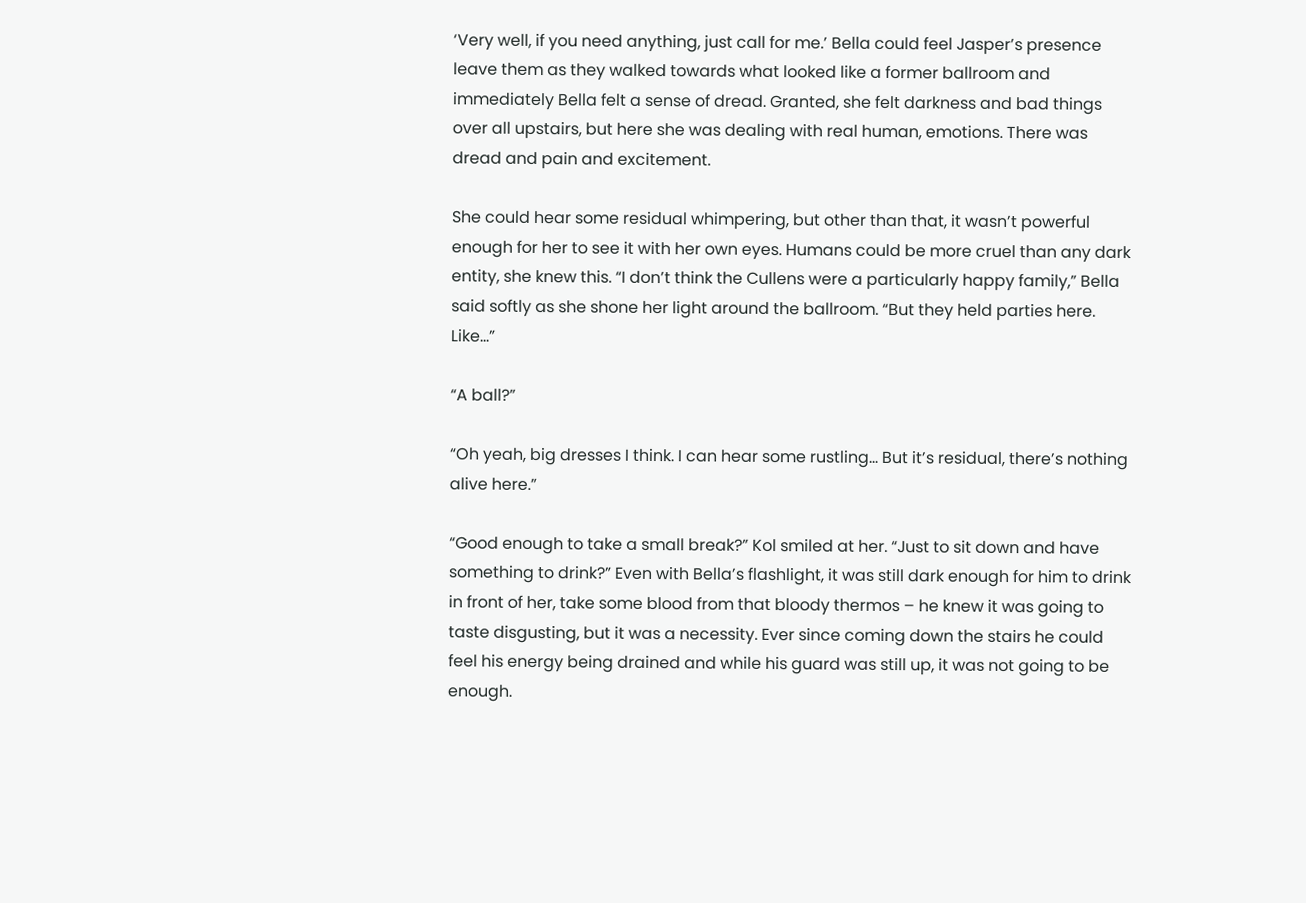‘Very well, if you need anything, just call for me.’ Bella could feel Jasper’s presence leave them as they walked towards what looked like a former ballroom and immediately Bella felt a sense of dread. Granted, she felt darkness and bad things over all upstairs, but here she was dealing with real human, emotions. There was dread and pain and excitement.

She could hear some residual whimpering, but other than that, it wasn’t powerful enough for her to see it with her own eyes. Humans could be more cruel than any dark entity, she knew this. “I don’t think the Cullens were a particularly happy family,” Bella said softly as she shone her light around the ballroom. “But they held parties here. Like…”

“A ball?”

“Oh yeah, big dresses I think. I can hear some rustling… But it’s residual, there’s nothing alive here.”

“Good enough to take a small break?” Kol smiled at her. “Just to sit down and have something to drink?” Even with Bella’s flashlight, it was still dark enough for him to drink in front of her, take some blood from that bloody thermos – he knew it was going to taste disgusting, but it was a necessity. Ever since coming down the stairs he could feel his energy being drained and while his guard was still up, it was not going to be enough.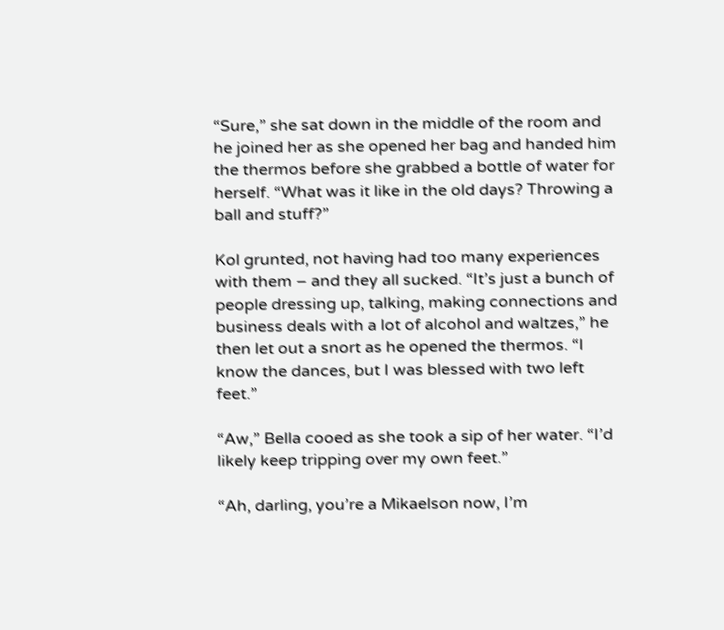“Sure,” she sat down in the middle of the room and he joined her as she opened her bag and handed him the thermos before she grabbed a bottle of water for herself. “What was it like in the old days? Throwing a ball and stuff?”

Kol grunted, not having had too many experiences with them – and they all sucked. “It’s just a bunch of people dressing up, talking, making connections and business deals with a lot of alcohol and waltzes,” he then let out a snort as he opened the thermos. “I know the dances, but I was blessed with two left feet.”

“Aw,” Bella cooed as she took a sip of her water. “I’d likely keep tripping over my own feet.”

“Ah, darling, you’re a Mikaelson now, I’m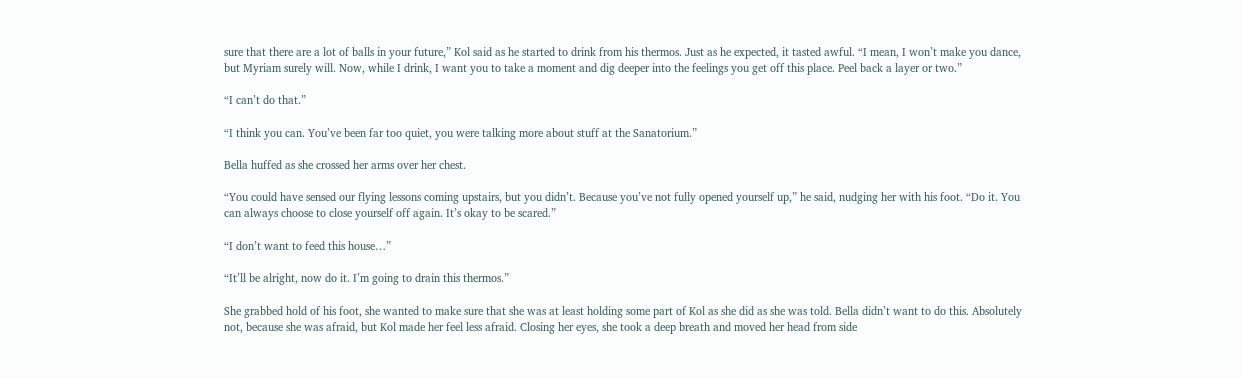sure that there are a lot of balls in your future,” Kol said as he started to drink from his thermos. Just as he expected, it tasted awful. “I mean, I won’t make you dance, but Myriam surely will. Now, while I drink, I want you to take a moment and dig deeper into the feelings you get off this place. Peel back a layer or two.”

“I can’t do that.”

“I think you can. You’ve been far too quiet, you were talking more about stuff at the Sanatorium.”

Bella huffed as she crossed her arms over her chest.

“You could have sensed our flying lessons coming upstairs, but you didn’t. Because you’ve not fully opened yourself up,” he said, nudging her with his foot. “Do it. You can always choose to close yourself off again. It’s okay to be scared.”

“I don’t want to feed this house…”

“It’ll be alright, now do it. I’m going to drain this thermos.”

She grabbed hold of his foot, she wanted to make sure that she was at least holding some part of Kol as she did as she was told. Bella didn’t want to do this. Absolutely not, because she was afraid, but Kol made her feel less afraid. Closing her eyes, she took a deep breath and moved her head from side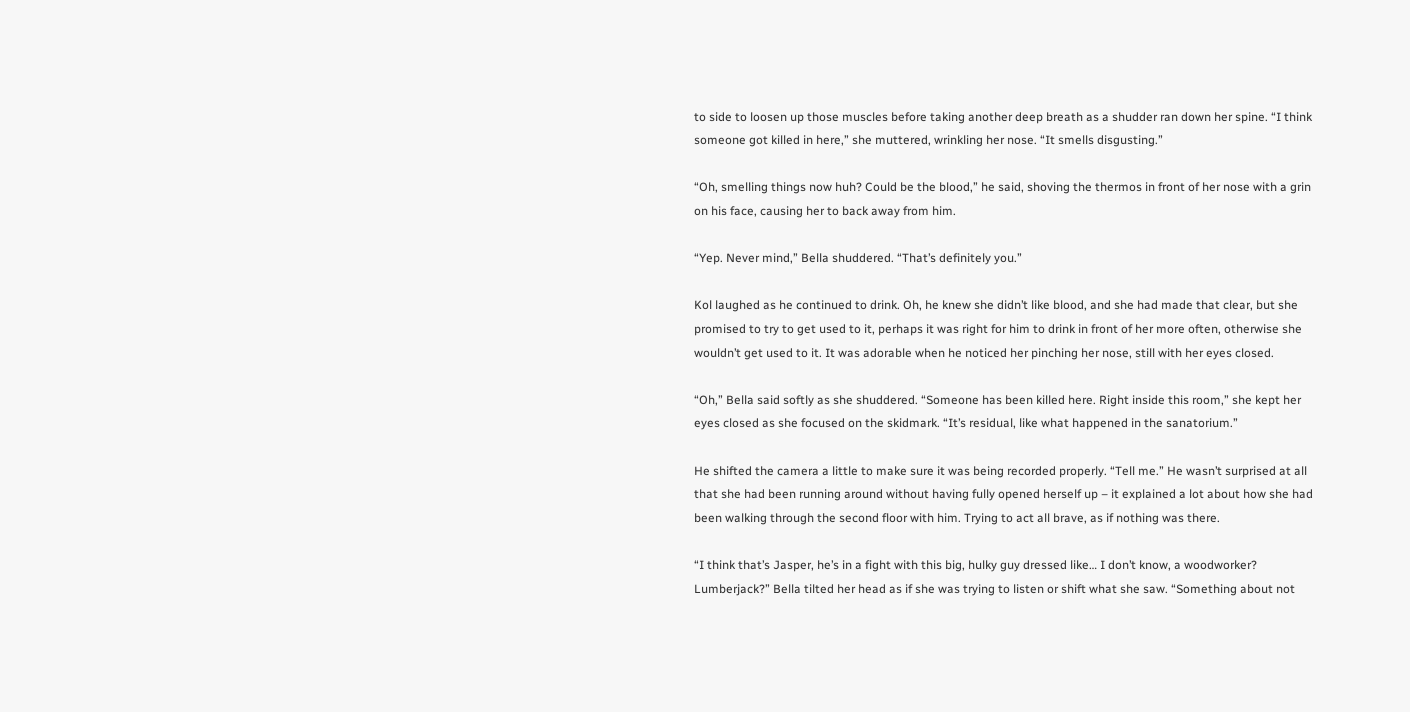to side to loosen up those muscles before taking another deep breath as a shudder ran down her spine. “I think someone got killed in here,” she muttered, wrinkling her nose. “It smells disgusting.”

“Oh, smelling things now huh? Could be the blood,” he said, shoving the thermos in front of her nose with a grin on his face, causing her to back away from him.

“Yep. Never mind,” Bella shuddered. “That’s definitely you.”

Kol laughed as he continued to drink. Oh, he knew she didn’t like blood, and she had made that clear, but she promised to try to get used to it, perhaps it was right for him to drink in front of her more often, otherwise she wouldn’t get used to it. It was adorable when he noticed her pinching her nose, still with her eyes closed.

“Oh,” Bella said softly as she shuddered. “Someone has been killed here. Right inside this room,” she kept her eyes closed as she focused on the skidmark. “It’s residual, like what happened in the sanatorium.”

He shifted the camera a little to make sure it was being recorded properly. “Tell me.” He wasn’t surprised at all that she had been running around without having fully opened herself up – it explained a lot about how she had been walking through the second floor with him. Trying to act all brave, as if nothing was there.

“I think that’s Jasper, he’s in a fight with this big, hulky guy dressed like… I don’t know, a woodworker? Lumberjack?” Bella tilted her head as if she was trying to listen or shift what she saw. “Something about not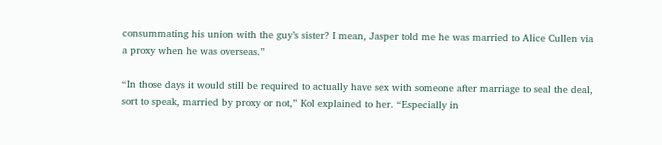consummating his union with the guy’s sister? I mean, Jasper told me he was married to Alice Cullen via a proxy when he was overseas.”

“In those days it would still be required to actually have sex with someone after marriage to seal the deal, sort to speak, married by proxy or not,” Kol explained to her. “Especially in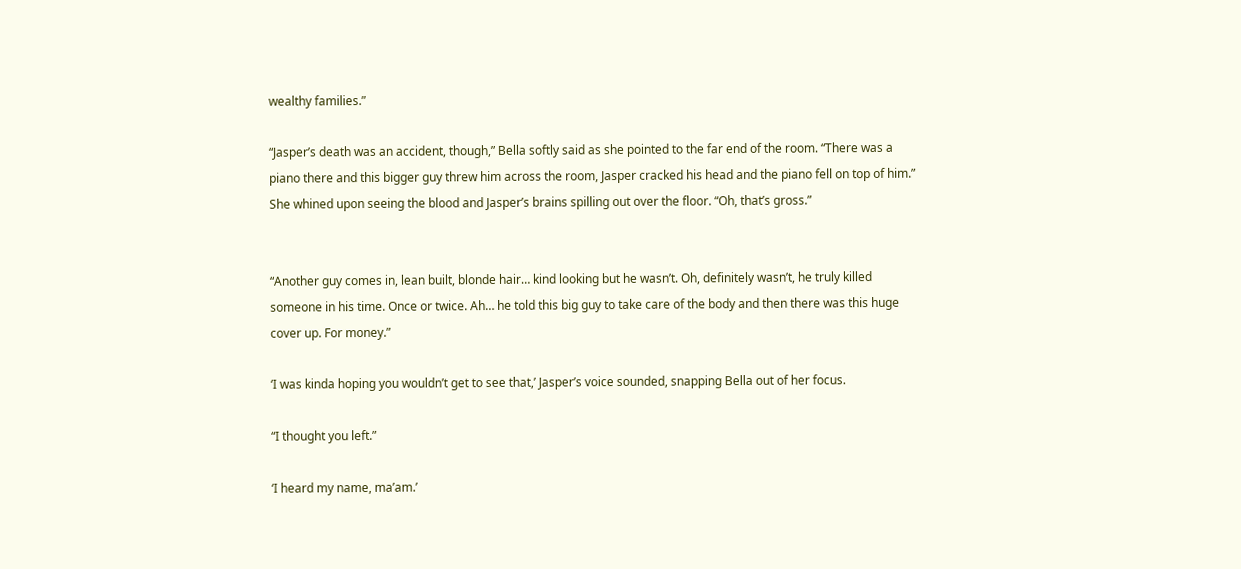wealthy families.”

“Jasper’s death was an accident, though,” Bella softly said as she pointed to the far end of the room. “There was a piano there and this bigger guy threw him across the room, Jasper cracked his head and the piano fell on top of him.” She whined upon seeing the blood and Jasper’s brains spilling out over the floor. “Oh, that’s gross.”


“Another guy comes in, lean built, blonde hair… kind looking but he wasn’t. Oh, definitely wasn’t, he truly killed someone in his time. Once or twice. Ah… he told this big guy to take care of the body and then there was this huge cover up. For money.”

‘I was kinda hoping you wouldn’t get to see that,’ Jasper’s voice sounded, snapping Bella out of her focus.

“I thought you left.”

‘I heard my name, ma’am.’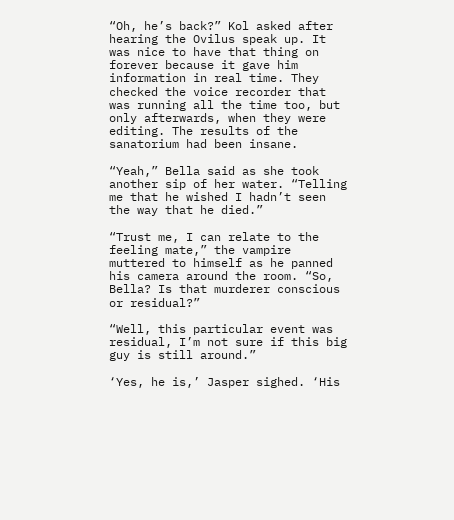“Oh, he’s back?” Kol asked after hearing the Ovilus speak up. It was nice to have that thing on forever because it gave him information in real time. They checked the voice recorder that was running all the time too, but only afterwards, when they were editing. The results of the sanatorium had been insane.

“Yeah,” Bella said as she took another sip of her water. “Telling me that he wished I hadn’t seen the way that he died.”

“Trust me, I can relate to the feeling mate,” the vampire muttered to himself as he panned his camera around the room. “So, Bella? Is that murderer conscious or residual?”

“Well, this particular event was residual, I’m not sure if this big guy is still around.”

‘Yes, he is,’ Jasper sighed. ‘His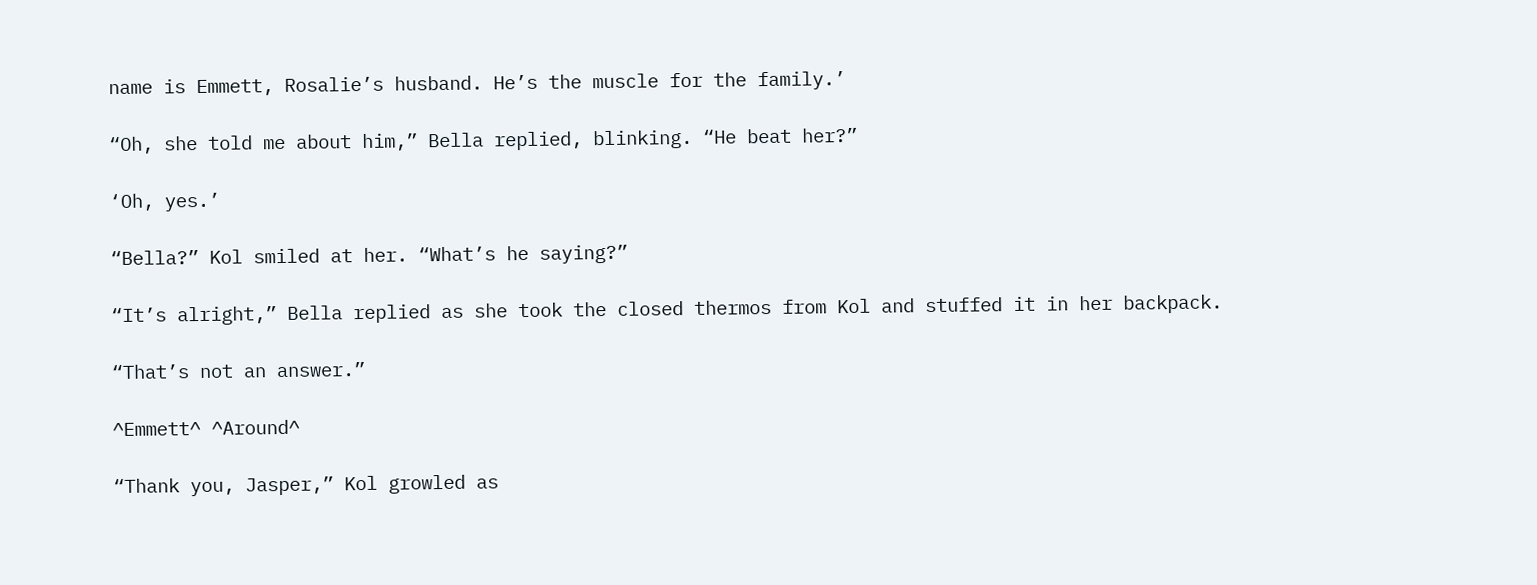name is Emmett, Rosalie’s husband. He’s the muscle for the family.’

“Oh, she told me about him,” Bella replied, blinking. “He beat her?”

‘Oh, yes.’

“Bella?” Kol smiled at her. “What’s he saying?”

“It’s alright,” Bella replied as she took the closed thermos from Kol and stuffed it in her backpack.

“That’s not an answer.”

^Emmett^ ^Around^

“Thank you, Jasper,” Kol growled as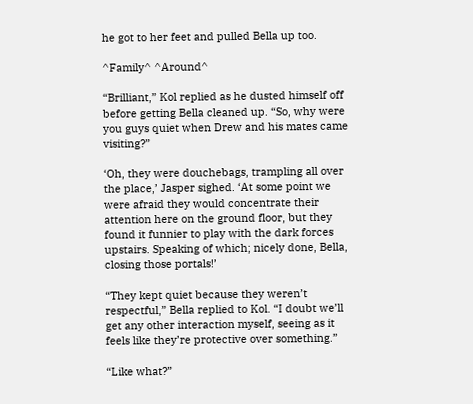he got to her feet and pulled Bella up too.

^Family^ ^Around^

“Brilliant,” Kol replied as he dusted himself off before getting Bella cleaned up. “So, why were you guys quiet when Drew and his mates came visiting?”

‘Oh, they were douchebags, trampling all over the place,’ Jasper sighed. ‘At some point we were afraid they would concentrate their attention here on the ground floor, but they found it funnier to play with the dark forces upstairs. Speaking of which; nicely done, Bella, closing those portals!’

“They kept quiet because they weren’t respectful,” Bella replied to Kol. “I doubt we’ll get any other interaction myself, seeing as it feels like they’re protective over something.”

“Like what?”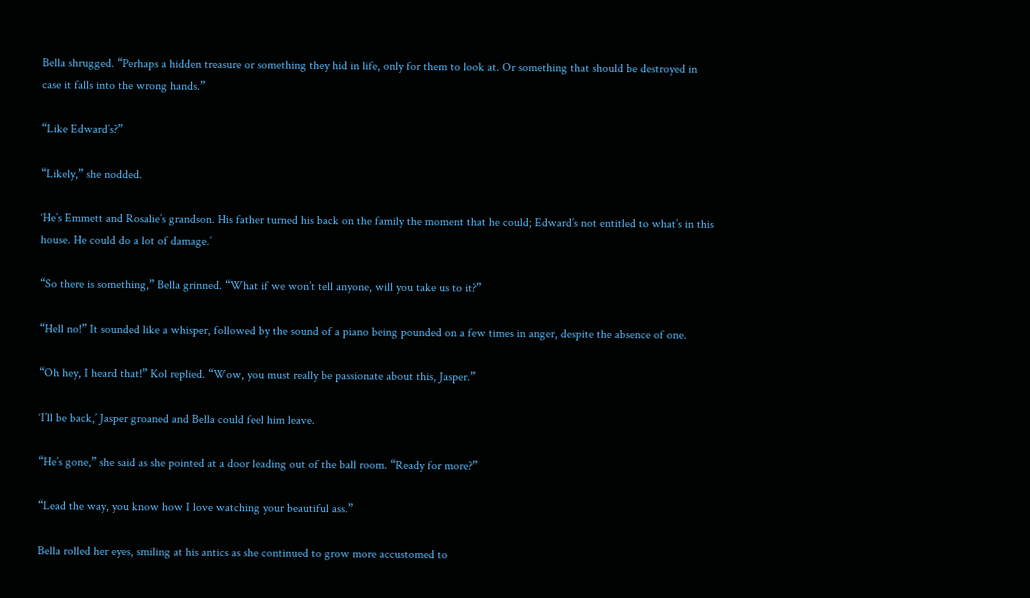Bella shrugged. “Perhaps a hidden treasure or something they hid in life, only for them to look at. Or something that should be destroyed in case it falls into the wrong hands.”

“Like Edward’s?”

“Likely,” she nodded.

‘He’s Emmett and Rosalie’s grandson. His father turned his back on the family the moment that he could; Edward’s not entitled to what’s in this house. He could do a lot of damage.’

“So there is something,” Bella grinned. “What if we won’t tell anyone, will you take us to it?”

“Hell no!” It sounded like a whisper, followed by the sound of a piano being pounded on a few times in anger, despite the absence of one.

“Oh hey, I heard that!” Kol replied. “Wow, you must really be passionate about this, Jasper.”

‘I’ll be back,’ Jasper groaned and Bella could feel him leave.

“He’s gone,” she said as she pointed at a door leading out of the ball room. “Ready for more?”

“Lead the way, you know how I love watching your beautiful ass.”

Bella rolled her eyes, smiling at his antics as she continued to grow more accustomed to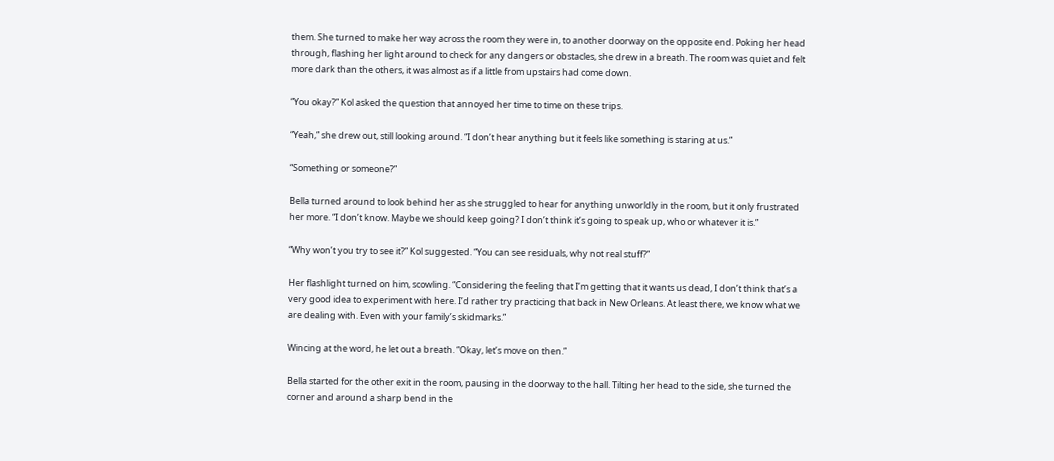them. She turned to make her way across the room they were in, to another doorway on the opposite end. Poking her head through, flashing her light around to check for any dangers or obstacles, she drew in a breath. The room was quiet and felt more dark than the others, it was almost as if a little from upstairs had come down.

“You okay?” Kol asked the question that annoyed her time to time on these trips.

“Yeah,” she drew out, still looking around. “I don’t hear anything but it feels like something is staring at us.”

“Something or someone?”

Bella turned around to look behind her as she struggled to hear for anything unworldly in the room, but it only frustrated her more. “I don’t know. Maybe we should keep going? I don’t think it’s going to speak up, who or whatever it is.”

“Why won’t you try to see it?” Kol suggested. “You can see residuals, why not real stuff?”

Her flashlight turned on him, scowling. “Considering the feeling that I’m getting that it wants us dead, I don’t think that’s a very good idea to experiment with here. I’d rather try practicing that back in New Orleans. At least there, we know what we are dealing with. Even with your family’s skidmarks.”

Wincing at the word, he let out a breath. “Okay, let’s move on then.”

Bella started for the other exit in the room, pausing in the doorway to the hall. Tilting her head to the side, she turned the corner and around a sharp bend in the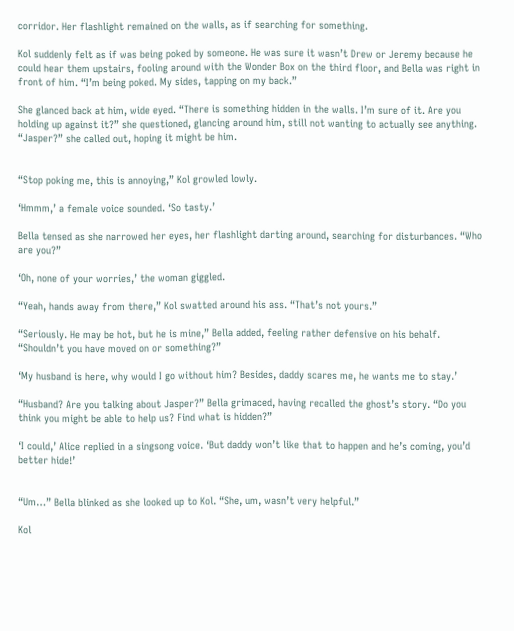corridor. Her flashlight remained on the walls, as if searching for something.

Kol suddenly felt as if was being poked by someone. He was sure it wasn’t Drew or Jeremy because he could hear them upstairs, fooling around with the Wonder Box on the third floor, and Bella was right in front of him. “I’m being poked. My sides, tapping on my back.”

She glanced back at him, wide eyed. “There is something hidden in the walls. I’m sure of it. Are you holding up against it?” she questioned, glancing around him, still not wanting to actually see anything. “Jasper?” she called out, hoping it might be him.


“Stop poking me, this is annoying,” Kol growled lowly.

‘Hmmm,’ a female voice sounded. ‘So tasty.’

Bella tensed as she narrowed her eyes, her flashlight darting around, searching for disturbances. “Who are you?”

‘Oh, none of your worries,’ the woman giggled.

“Yeah, hands away from there,” Kol swatted around his ass. “That’s not yours.”

“Seriously. He may be hot, but he is mine,” Bella added, feeling rather defensive on his behalf. “Shouldn’t you have moved on or something?”

‘My husband is here, why would I go without him? Besides, daddy scares me, he wants me to stay.’

“Husband? Are you talking about Jasper?” Bella grimaced, having recalled the ghost’s story. “Do you think you might be able to help us? Find what is hidden?”

‘I could,’ Alice replied in a singsong voice. ‘But daddy won’t like that to happen and he’s coming, you’d better hide!’


“Um…” Bella blinked as she looked up to Kol. “She, um, wasn’t very helpful.”

Kol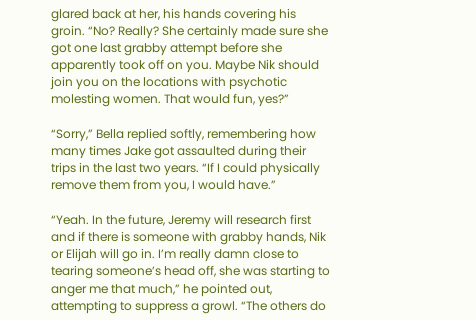glared back at her, his hands covering his groin. “No? Really? She certainly made sure she got one last grabby attempt before she apparently took off on you. Maybe Nik should join you on the locations with psychotic molesting women. That would fun, yes?”

“Sorry,” Bella replied softly, remembering how many times Jake got assaulted during their trips in the last two years. “If I could physically remove them from you, I would have.”

“Yeah. In the future, Jeremy will research first and if there is someone with grabby hands, Nik or Elijah will go in. I’m really damn close to tearing someone’s head off, she was starting to anger me that much,” he pointed out, attempting to suppress a growl. “The others do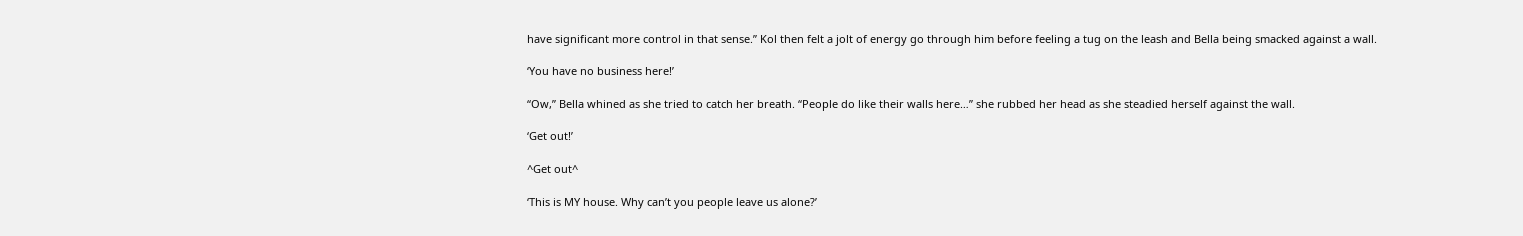have significant more control in that sense.” Kol then felt a jolt of energy go through him before feeling a tug on the leash and Bella being smacked against a wall.

‘You have no business here!’

“Ow,” Bella whined as she tried to catch her breath. “People do like their walls here…” she rubbed her head as she steadied herself against the wall.

‘Get out!’

^Get out^

‘This is MY house. Why can’t you people leave us alone?’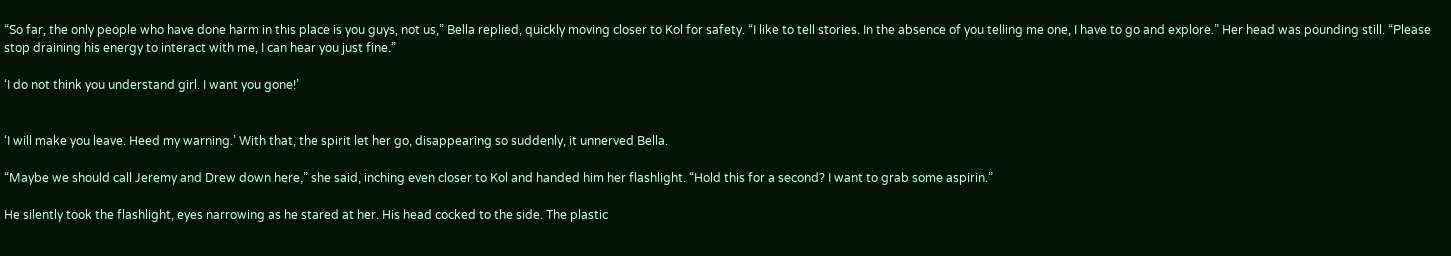“So far, the only people who have done harm in this place is you guys, not us,” Bella replied, quickly moving closer to Kol for safety. “I like to tell stories. In the absence of you telling me one, I have to go and explore.” Her head was pounding still. “Please stop draining his energy to interact with me, I can hear you just fine.”

‘I do not think you understand girl. I want you gone!’


‘I will make you leave. Heed my warning.’ With that, the spirit let her go, disappearing so suddenly, it unnerved Bella.

“Maybe we should call Jeremy and Drew down here,” she said, inching even closer to Kol and handed him her flashlight. “Hold this for a second? I want to grab some aspirin.”

He silently took the flashlight, eyes narrowing as he stared at her. His head cocked to the side. The plastic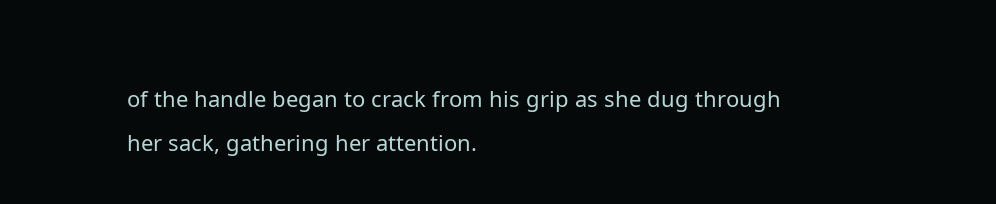of the handle began to crack from his grip as she dug through her sack, gathering her attention.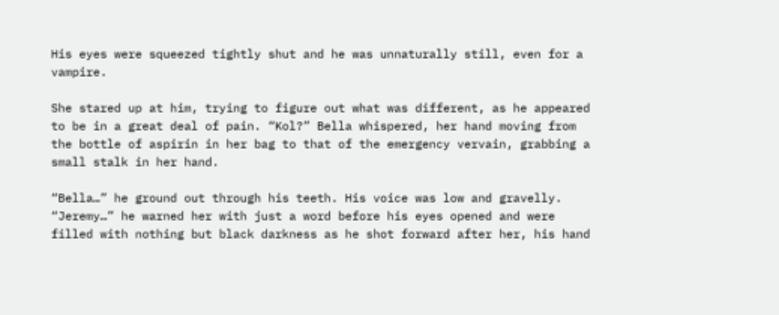His eyes were squeezed tightly shut and he was unnaturally still, even for a vampire.

She stared up at him, trying to figure out what was different, as he appeared to be in a great deal of pain. “Kol?” Bella whispered, her hand moving from the bottle of aspirin in her bag to that of the emergency vervain, grabbing a small stalk in her hand.

“Bella…” he ground out through his teeth. His voice was low and gravelly. “Jeremy…” he warned her with just a word before his eyes opened and were filled with nothing but black darkness as he shot forward after her, his hand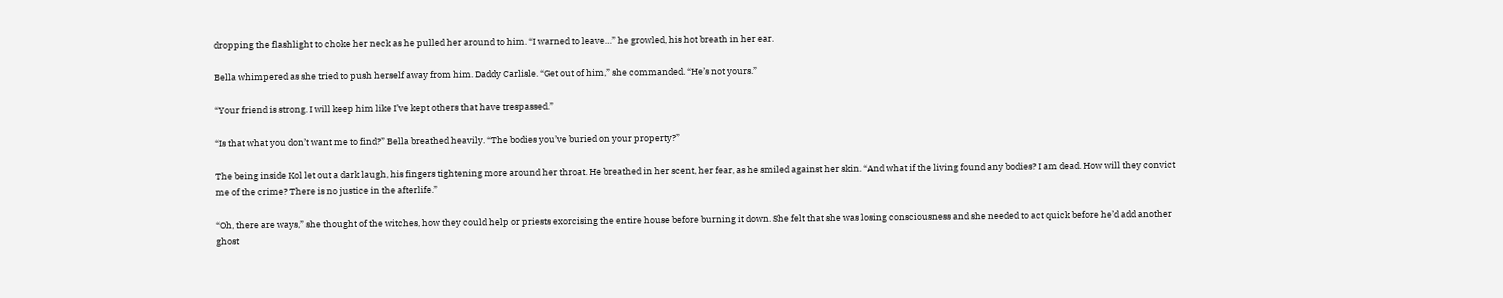dropping the flashlight to choke her neck as he pulled her around to him. “I warned to leave…” he growled, his hot breath in her ear.

Bella whimpered as she tried to push herself away from him. Daddy Carlisle. “Get out of him,” she commanded. “He’s not yours.”

“Your friend is strong. I will keep him like I’ve kept others that have trespassed.”

“Is that what you don’t want me to find?” Bella breathed heavily. “The bodies you’ve buried on your property?”

The being inside Kol let out a dark laugh, his fingers tightening more around her throat. He breathed in her scent, her fear, as he smiled against her skin. “And what if the living found any bodies? I am dead. How will they convict me of the crime? There is no justice in the afterlife.”

“Oh, there are ways,” she thought of the witches, how they could help or priests exorcising the entire house before burning it down. She felt that she was losing consciousness and she needed to act quick before he’d add another ghost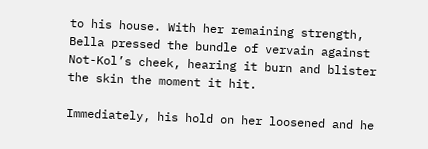to his house. With her remaining strength, Bella pressed the bundle of vervain against Not-Kol’s cheek, hearing it burn and blister the skin the moment it hit.

Immediately, his hold on her loosened and he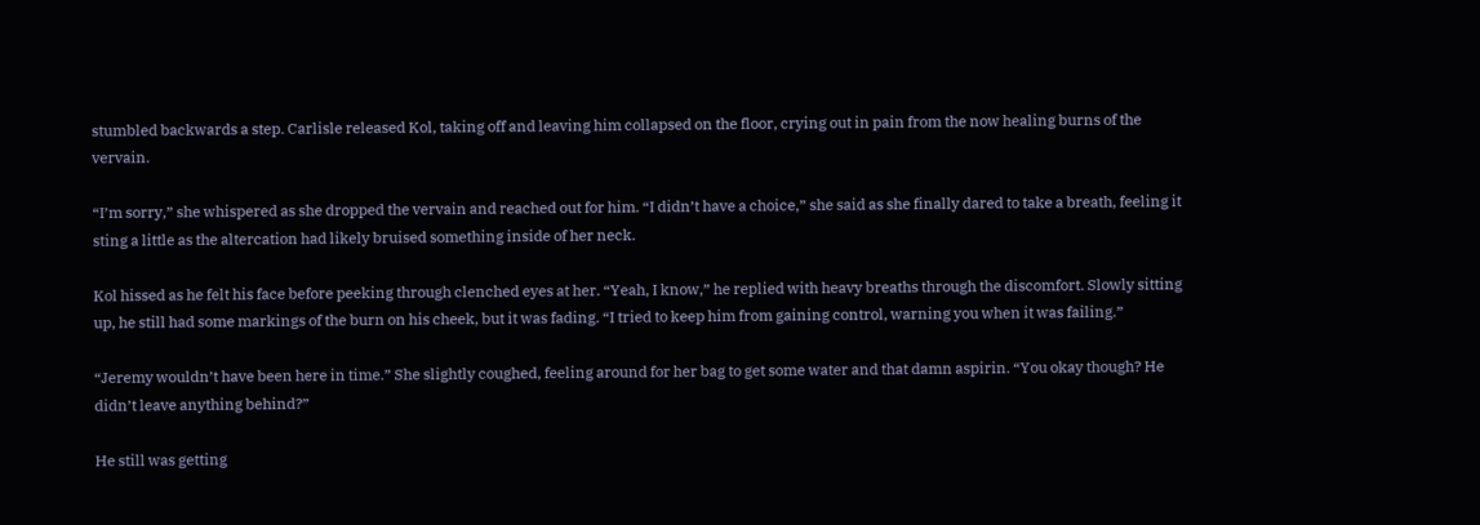stumbled backwards a step. Carlisle released Kol, taking off and leaving him collapsed on the floor, crying out in pain from the now healing burns of the vervain.

“I’m sorry,” she whispered as she dropped the vervain and reached out for him. “I didn’t have a choice,” she said as she finally dared to take a breath, feeling it sting a little as the altercation had likely bruised something inside of her neck.

Kol hissed as he felt his face before peeking through clenched eyes at her. “Yeah, I know,” he replied with heavy breaths through the discomfort. Slowly sitting up, he still had some markings of the burn on his cheek, but it was fading. “I tried to keep him from gaining control, warning you when it was failing.”

“Jeremy wouldn’t have been here in time.” She slightly coughed, feeling around for her bag to get some water and that damn aspirin. “You okay though? He didn’t leave anything behind?”

He still was getting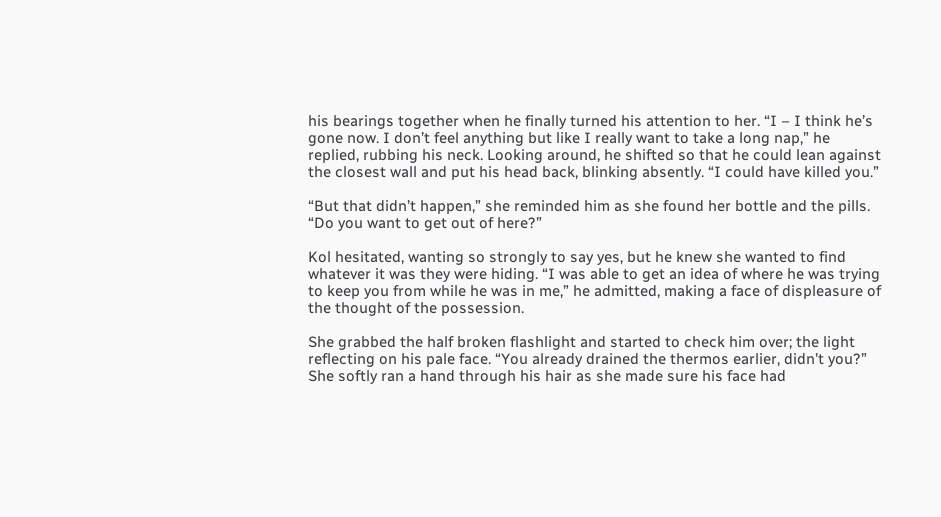his bearings together when he finally turned his attention to her. “I – I think he’s gone now. I don’t feel anything but like I really want to take a long nap,” he replied, rubbing his neck. Looking around, he shifted so that he could lean against the closest wall and put his head back, blinking absently. “I could have killed you.”

“But that didn’t happen,” she reminded him as she found her bottle and the pills. “Do you want to get out of here?”

Kol hesitated, wanting so strongly to say yes, but he knew she wanted to find whatever it was they were hiding. “I was able to get an idea of where he was trying to keep you from while he was in me,” he admitted, making a face of displeasure of the thought of the possession.

She grabbed the half broken flashlight and started to check him over; the light reflecting on his pale face. “You already drained the thermos earlier, didn’t you?” She softly ran a hand through his hair as she made sure his face had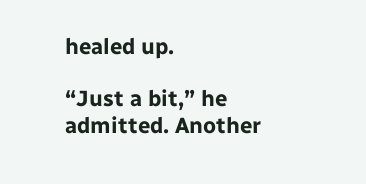healed up.

“Just a bit,” he admitted. Another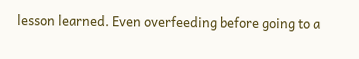lesson learned. Even overfeeding before going to a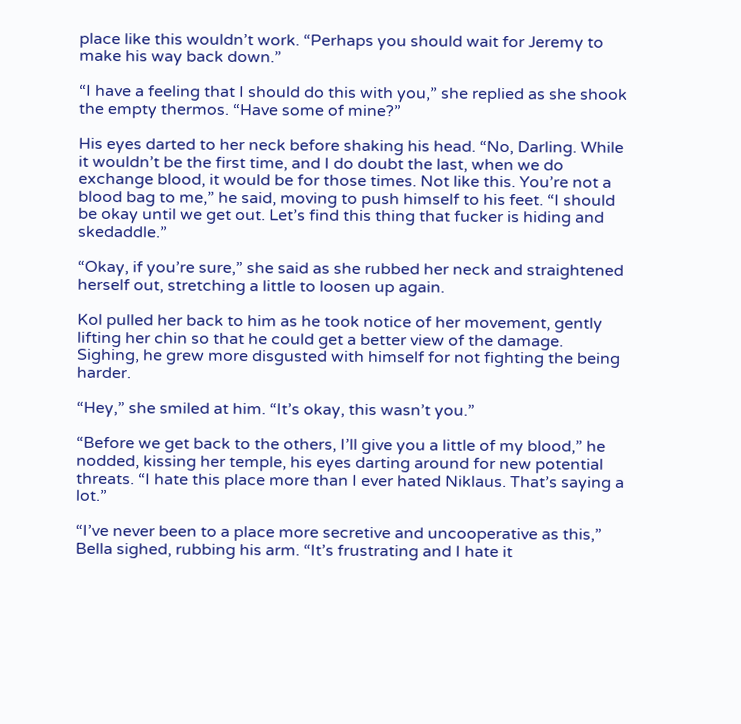place like this wouldn’t work. “Perhaps you should wait for Jeremy to make his way back down.”

“I have a feeling that I should do this with you,” she replied as she shook the empty thermos. “Have some of mine?”

His eyes darted to her neck before shaking his head. “No, Darling. While it wouldn’t be the first time, and I do doubt the last, when we do exchange blood, it would be for those times. Not like this. You’re not a blood bag to me,” he said, moving to push himself to his feet. “I should be okay until we get out. Let’s find this thing that fucker is hiding and skedaddle.”

“Okay, if you’re sure,” she said as she rubbed her neck and straightened herself out, stretching a little to loosen up again.

Kol pulled her back to him as he took notice of her movement, gently lifting her chin so that he could get a better view of the damage. Sighing, he grew more disgusted with himself for not fighting the being harder.

“Hey,” she smiled at him. “It’s okay, this wasn’t you.”

“Before we get back to the others, I’ll give you a little of my blood,” he nodded, kissing her temple, his eyes darting around for new potential threats. “I hate this place more than I ever hated Niklaus. That’s saying a lot.”

“I’ve never been to a place more secretive and uncooperative as this,” Bella sighed, rubbing his arm. “It’s frustrating and I hate it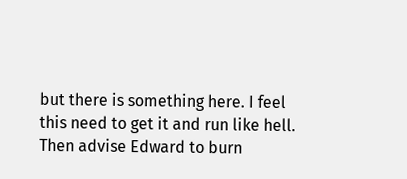but there is something here. I feel this need to get it and run like hell. Then advise Edward to burn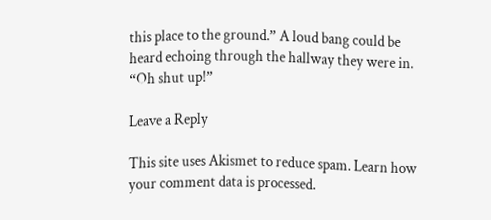this place to the ground.” A loud bang could be heard echoing through the hallway they were in. “Oh shut up!”

Leave a Reply

This site uses Akismet to reduce spam. Learn how your comment data is processed.